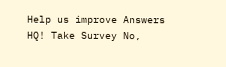Help us improve Answers HQ! Take Survey No,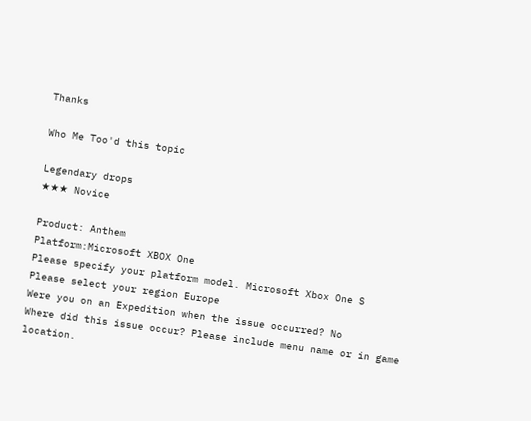Thanks

Who Me Too'd this topic

Legendary drops
★★★ Novice

Product: Anthem
Platform:Microsoft XBOX One
Please specify your platform model. Microsoft Xbox One S
Please select your region Europe
Were you on an Expedition when the issue occurred? No
Where did this issue occur? Please include menu name or in game location.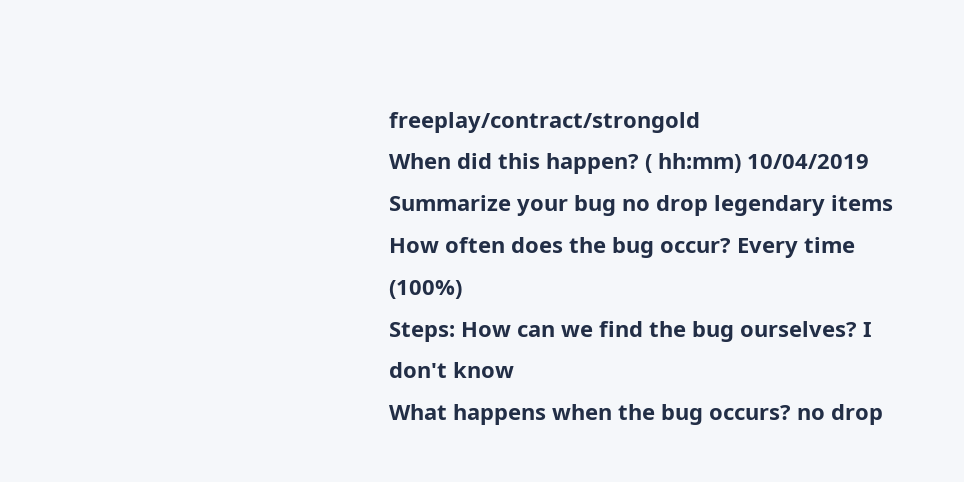freeplay/contract/strongold
When did this happen? ( hh:mm) 10/04/2019
Summarize your bug no drop legendary items
How often does the bug occur? Every time (100%)
Steps: How can we find the bug ourselves? I don't know
What happens when the bug occurs? no drop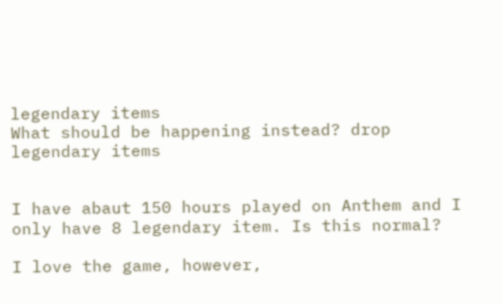legendary items
What should be happening instead? drop legendary items


I have abaut 150 hours played on Anthem and I only have 8 legendary item. Is this normal?

I love the game, however,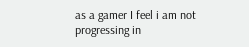as a gamer I feel i am not progressing in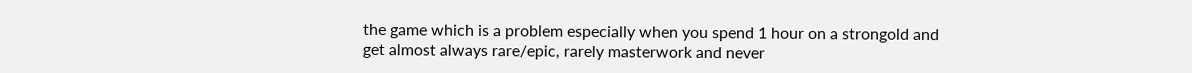the game which is a problem especially when you spend 1 hour on a strongold and get almost always rare/epic, rarely masterwork and never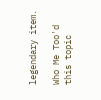legendary item.

Who Me Too'd this topic